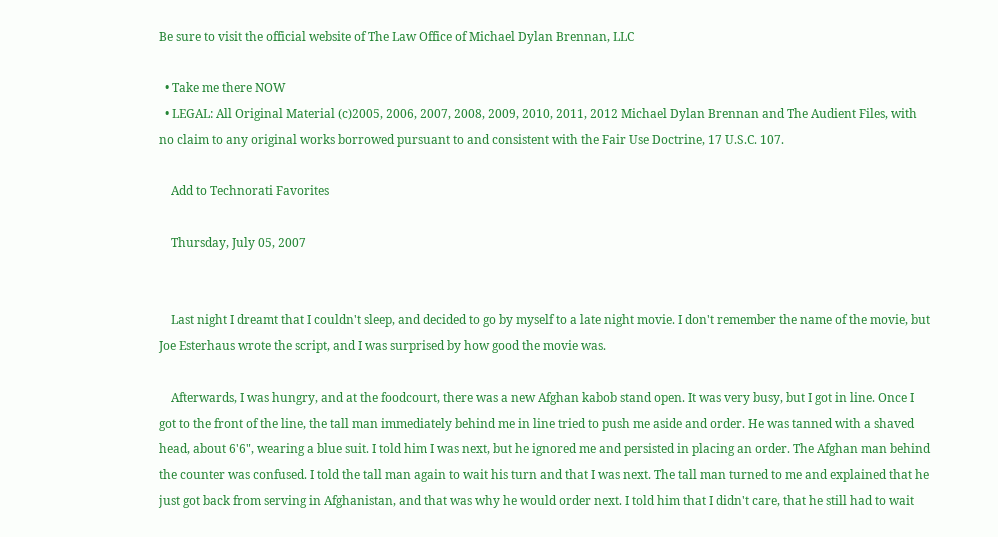Be sure to visit the official website of The Law Office of Michael Dylan Brennan, LLC

  • Take me there NOW
  • LEGAL: All Original Material (c)2005, 2006, 2007, 2008, 2009, 2010, 2011, 2012 Michael Dylan Brennan and The Audient Files, with no claim to any original works borrowed pursuant to and consistent with the Fair Use Doctrine, 17 U.S.C. 107.

    Add to Technorati Favorites

    Thursday, July 05, 2007


    Last night I dreamt that I couldn't sleep, and decided to go by myself to a late night movie. I don't remember the name of the movie, but Joe Esterhaus wrote the script, and I was surprised by how good the movie was.

    Afterwards, I was hungry, and at the foodcourt, there was a new Afghan kabob stand open. It was very busy, but I got in line. Once I got to the front of the line, the tall man immediately behind me in line tried to push me aside and order. He was tanned with a shaved head, about 6'6", wearing a blue suit. I told him I was next, but he ignored me and persisted in placing an order. The Afghan man behind the counter was confused. I told the tall man again to wait his turn and that I was next. The tall man turned to me and explained that he just got back from serving in Afghanistan, and that was why he would order next. I told him that I didn't care, that he still had to wait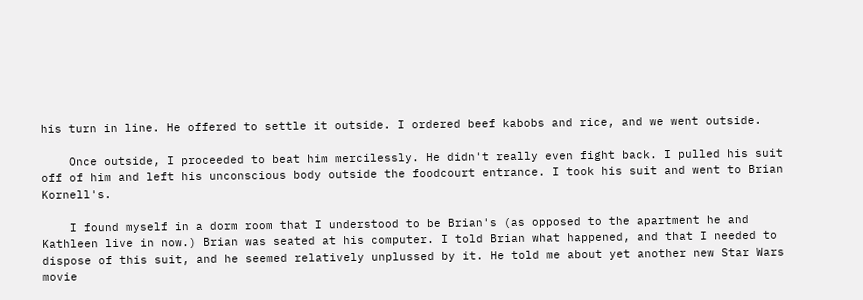his turn in line. He offered to settle it outside. I ordered beef kabobs and rice, and we went outside.

    Once outside, I proceeded to beat him mercilessly. He didn't really even fight back. I pulled his suit off of him and left his unconscious body outside the foodcourt entrance. I took his suit and went to Brian Kornell's.

    I found myself in a dorm room that I understood to be Brian's (as opposed to the apartment he and Kathleen live in now.) Brian was seated at his computer. I told Brian what happened, and that I needed to dispose of this suit, and he seemed relatively unplussed by it. He told me about yet another new Star Wars movie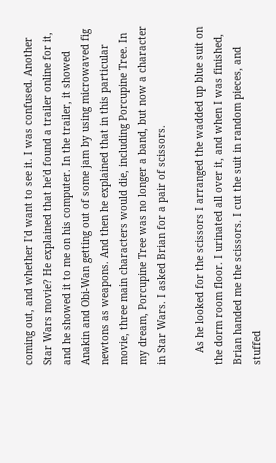coming out, and whether I'd want to see it. I was confused. Another Star Wars movie? He explained that he'd found a trailer online for it, and he showed it to me on his computer. In the trailer, it showed Anakin and Obi-Wan getting out of some jam by using microwaved fig newtons as weapons. And then he explained that in this particular movie, three main characters would die, including Porcupine Tree. In my dream, Porcupine Tree was no longer a band, but now a character in Star Wars. I asked Brian for a pair of scissors.

    As he looked for the scissors I arranged the wadded up blue suit on the dorm room floor. I urinated all over it, and when I was finished, Brian handed me the scissors. I cut the suit in random pieces, and stuffed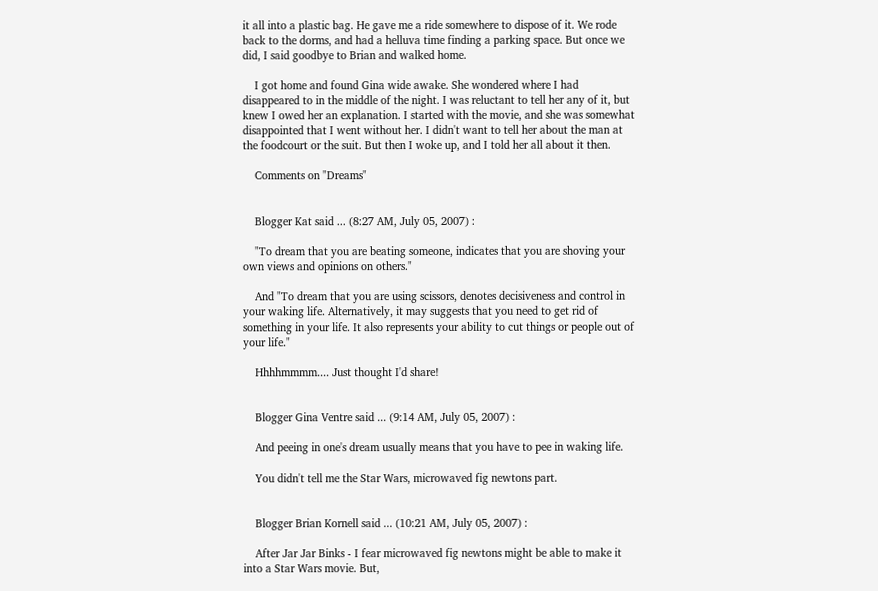it all into a plastic bag. He gave me a ride somewhere to dispose of it. We rode back to the dorms, and had a helluva time finding a parking space. But once we did, I said goodbye to Brian and walked home.

    I got home and found Gina wide awake. She wondered where I had disappeared to in the middle of the night. I was reluctant to tell her any of it, but knew I owed her an explanation. I started with the movie, and she was somewhat disappointed that I went without her. I didn't want to tell her about the man at the foodcourt or the suit. But then I woke up, and I told her all about it then.

    Comments on "Dreams"


    Blogger Kat said ... (8:27 AM, July 05, 2007) :

    "To dream that you are beating someone, indicates that you are shoving your own views and opinions on others."

    And "To dream that you are using scissors, denotes decisiveness and control in your waking life. Alternatively, it may suggests that you need to get rid of something in your life. It also represents your ability to cut things or people out of your life."

    Hhhhmmmm.... Just thought I'd share!


    Blogger Gina Ventre said ... (9:14 AM, July 05, 2007) :

    And peeing in one's dream usually means that you have to pee in waking life.

    You didn't tell me the Star Wars, microwaved fig newtons part.


    Blogger Brian Kornell said ... (10:21 AM, July 05, 2007) :

    After Jar Jar Binks - I fear microwaved fig newtons might be able to make it into a Star Wars movie. But,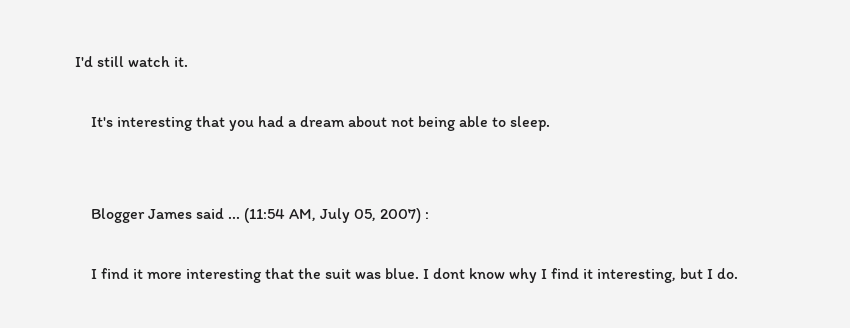I'd still watch it.

    It's interesting that you had a dream about not being able to sleep.


    Blogger James said ... (11:54 AM, July 05, 2007) :

    I find it more interesting that the suit was blue. I dont know why I find it interesting, but I do.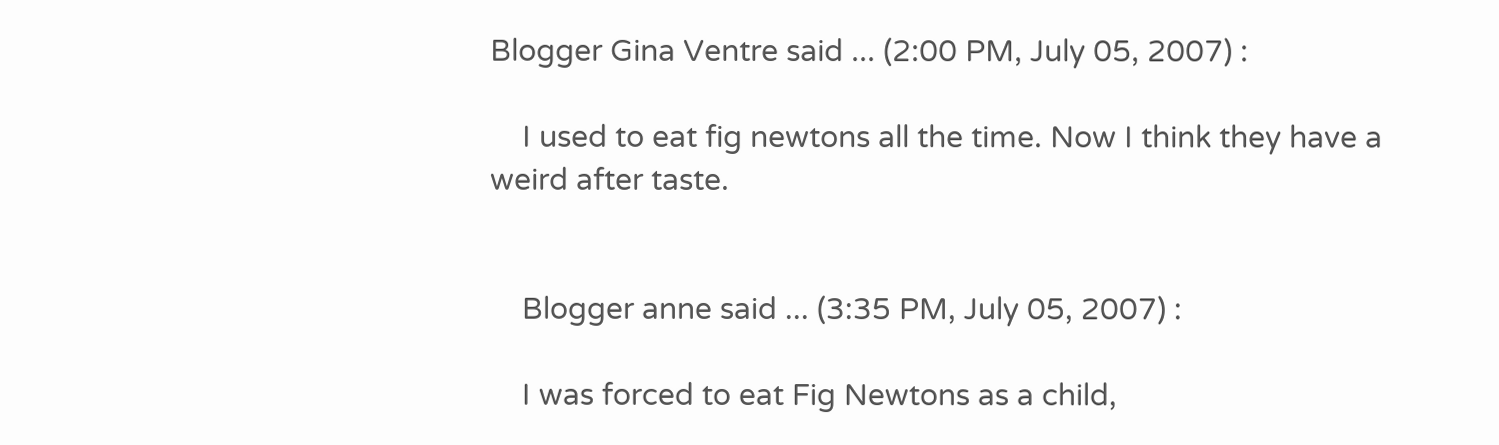Blogger Gina Ventre said ... (2:00 PM, July 05, 2007) :

    I used to eat fig newtons all the time. Now I think they have a weird after taste.


    Blogger anne said ... (3:35 PM, July 05, 2007) :

    I was forced to eat Fig Newtons as a child,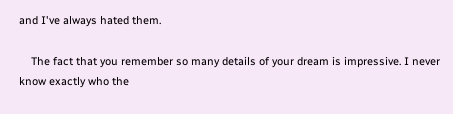and I've always hated them.

    The fact that you remember so many details of your dream is impressive. I never know exactly who the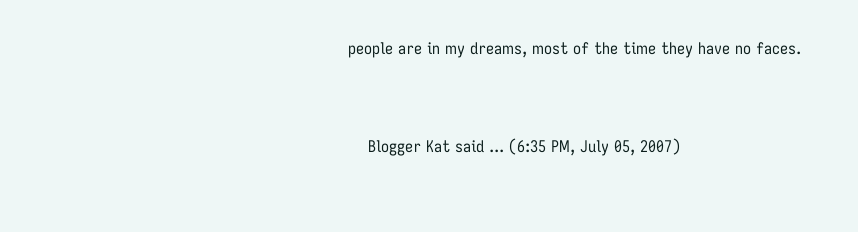people are in my dreams, most of the time they have no faces.


    Blogger Kat said ... (6:35 PM, July 05, 2007)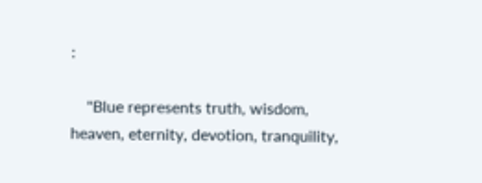:

    "Blue represents truth, wisdom, heaven, eternity, devotion, tranquility,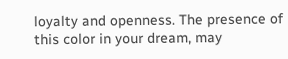loyalty and openness. The presence of this color in your dream, may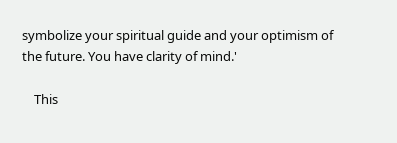symbolize your spiritual guide and your optimism of the future. You have clarity of mind.'

    This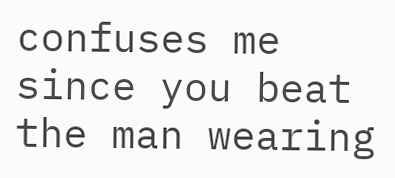confuses me since you beat the man wearing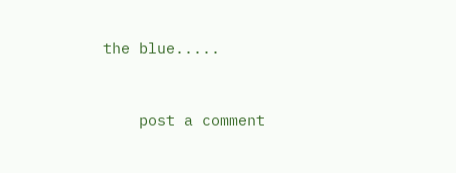the blue.....


    post a comment